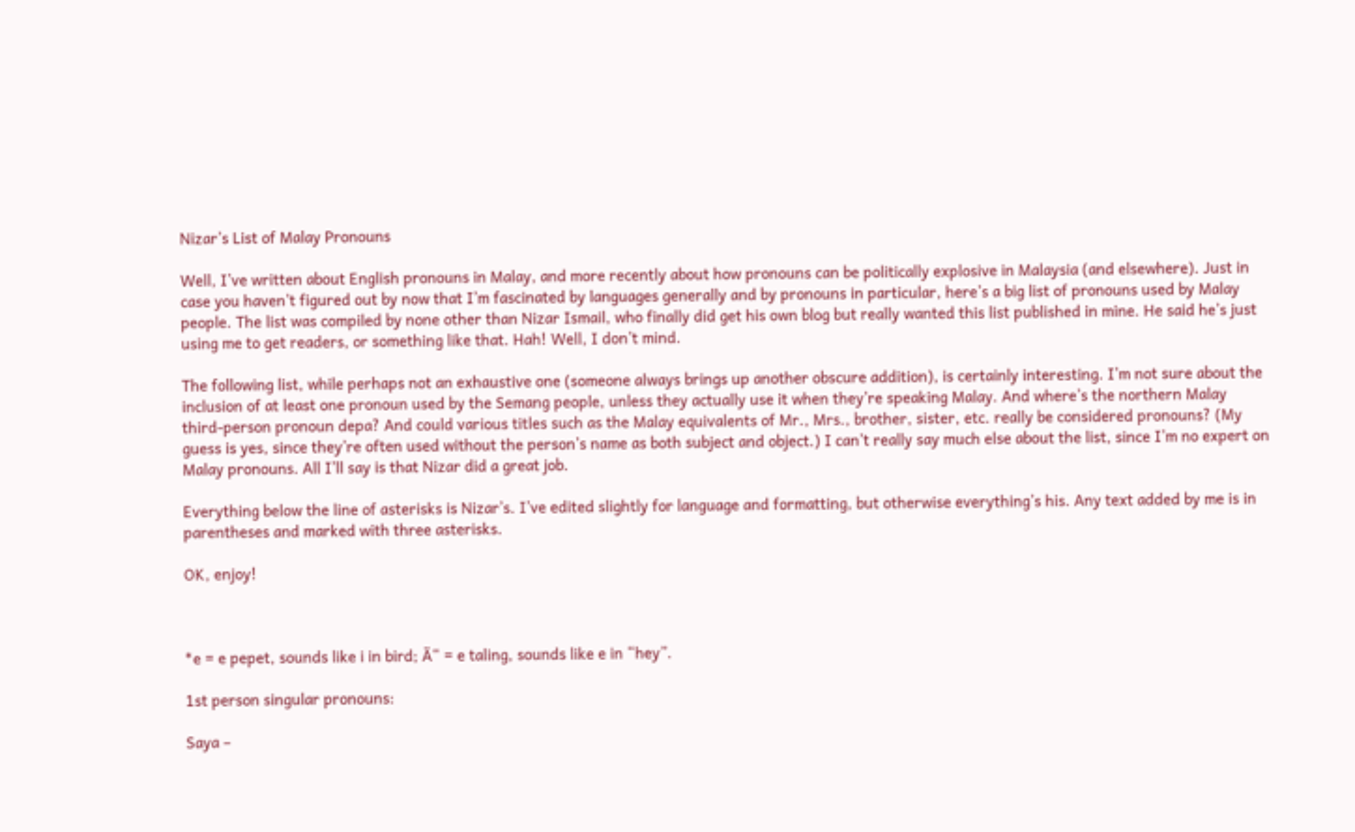Nizar’s List of Malay Pronouns

Well, I’ve written about English pronouns in Malay, and more recently about how pronouns can be politically explosive in Malaysia (and elsewhere). Just in case you haven’t figured out by now that I’m fascinated by languages generally and by pronouns in particular, here’s a big list of pronouns used by Malay people. The list was compiled by none other than Nizar Ismail, who finally did get his own blog but really wanted this list published in mine. He said he’s just using me to get readers, or something like that. Hah! Well, I don’t mind.

The following list, while perhaps not an exhaustive one (someone always brings up another obscure addition), is certainly interesting. I’m not sure about the inclusion of at least one pronoun used by the Semang people, unless they actually use it when they’re speaking Malay. And where’s the northern Malay third-person pronoun depa? And could various titles such as the Malay equivalents of Mr., Mrs., brother, sister, etc. really be considered pronouns? (My guess is yes, since they’re often used without the person’s name as both subject and object.) I can’t really say much else about the list, since I’m no expert on Malay pronouns. All I’ll say is that Nizar did a great job.

Everything below the line of asterisks is Nizar’s. I’ve edited slightly for language and formatting, but otherwise everything’s his. Any text added by me is in parentheses and marked with three asterisks.

OK, enjoy!



*e = e pepet, sounds like i in bird; Ä“ = e taling, sounds like e in “hey”.

1st person singular pronouns:

Saya –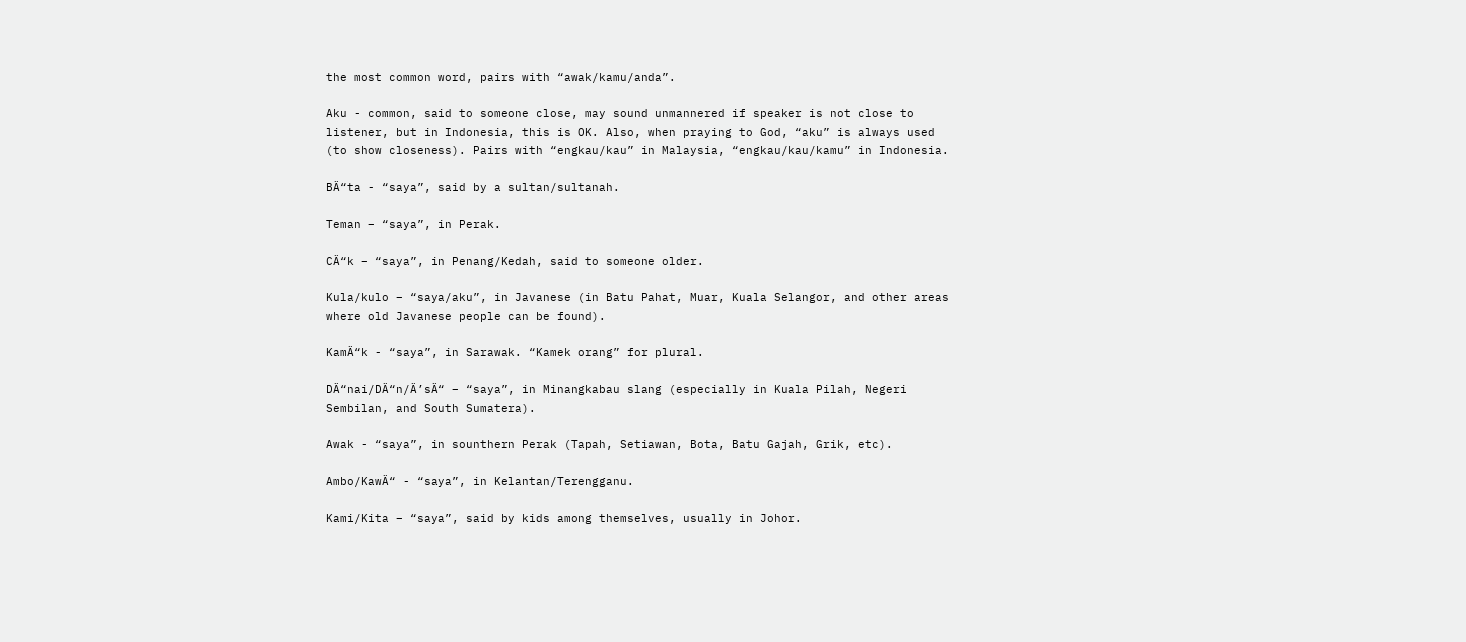the most common word, pairs with “awak/kamu/anda”.

Aku - common, said to someone close, may sound unmannered if speaker is not close to listener, but in Indonesia, this is OK. Also, when praying to God, “aku” is always used (to show closeness). Pairs with “engkau/kau” in Malaysia, “engkau/kau/kamu” in Indonesia.

BÄ“ta - “saya”, said by a sultan/sultanah.

Teman – “saya”, in Perak.

CÄ“k – “saya”, in Penang/Kedah, said to someone older.

Kula/kulo – “saya/aku”, in Javanese (in Batu Pahat, Muar, Kuala Selangor, and other areas where old Javanese people can be found).

KamÄ“k - “saya”, in Sarawak. “Kamek orang” for plural.

DÄ“nai/DÄ“n/Ä’sÄ“ – “saya”, in Minangkabau slang (especially in Kuala Pilah, Negeri Sembilan, and South Sumatera).

Awak - “saya”, in sounthern Perak (Tapah, Setiawan, Bota, Batu Gajah, Grik, etc).

Ambo/KawÄ“ - “saya”, in Kelantan/Terengganu.

Kami/Kita – “saya”, said by kids among themselves, usually in Johor.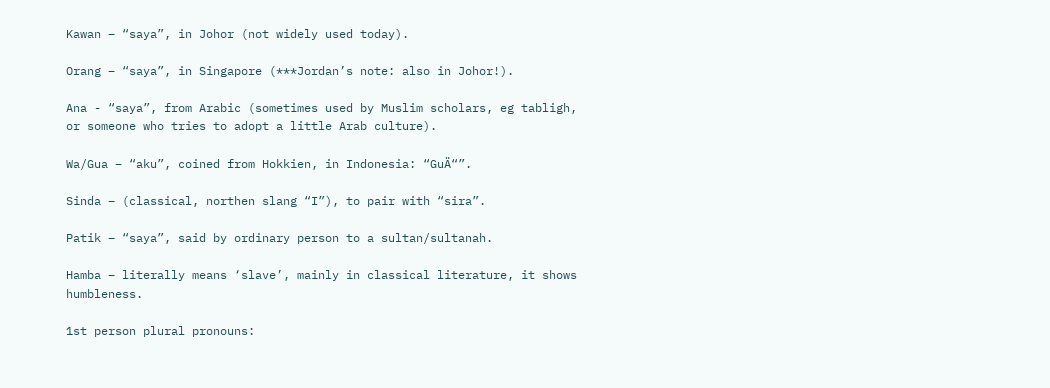Kawan – “saya”, in Johor (not widely used today).

Orang – “saya”, in Singapore (***Jordan’s note: also in Johor!).

Ana - “saya”, from Arabic (sometimes used by Muslim scholars, eg tabligh, or someone who tries to adopt a little Arab culture).

Wa/Gua – “aku”, coined from Hokkien, in Indonesia: “GuÄ“”.

Sinda – (classical, northen slang “I”), to pair with “sira”.

Patik – “saya”, said by ordinary person to a sultan/sultanah.

Hamba – literally means ‘slave’, mainly in classical literature, it shows humbleness.

1st person plural pronouns: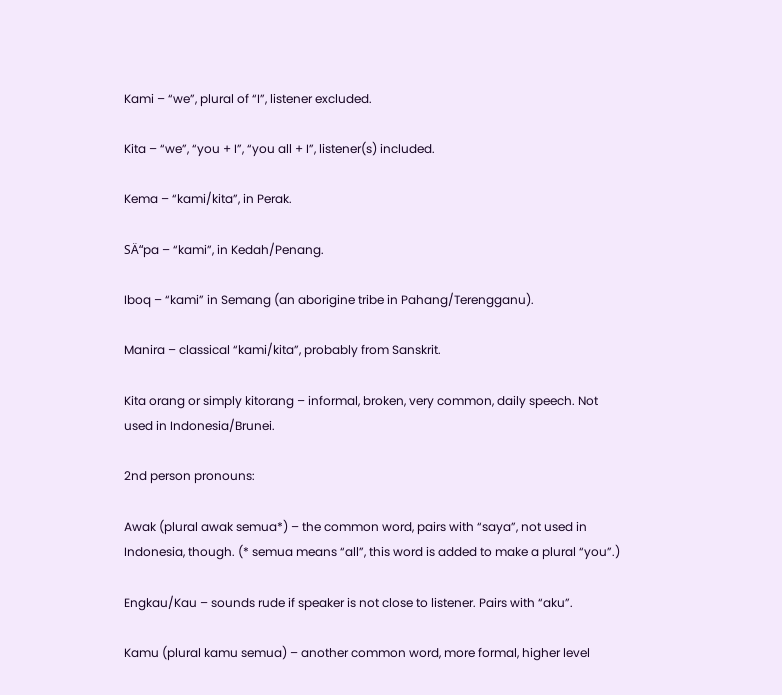Kami – “we”, plural of “I”, listener excluded.

Kita – “we”, “you + I”, “you all + I”, listener(s) included.

Kema – “kami/kita”, in Perak.

SÄ“pa – “kami”, in Kedah/Penang.

Iboq – “kami” in Semang (an aborigine tribe in Pahang/Terengganu).

Manira – classical “kami/kita”, probably from Sanskrit.

Kita orang or simply kitorang – informal, broken, very common, daily speech. Not used in Indonesia/Brunei.

2nd person pronouns:

Awak (plural awak semua*) – the common word, pairs with “saya”, not used in Indonesia, though. (* semua means “all”, this word is added to make a plural “you”.)

Engkau/Kau – sounds rude if speaker is not close to listener. Pairs with “aku”.

Kamu (plural kamu semua) – another common word, more formal, higher level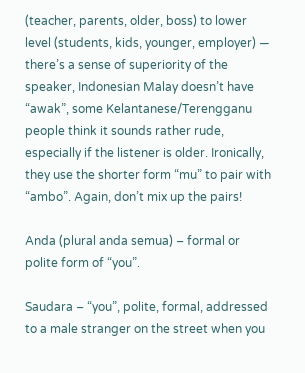(teacher, parents, older, boss) to lower level (students, kids, younger, employer) — there’s a sense of superiority of the speaker, Indonesian Malay doesn’t have “awak”, some Kelantanese/Terengganu people think it sounds rather rude, especially if the listener is older. Ironically, they use the shorter form “mu” to pair with “ambo”. Again, don’t mix up the pairs!

Anda (plural anda semua) – formal or polite form of “you”.

Saudara – “you”, polite, formal, addressed to a male stranger on the street when you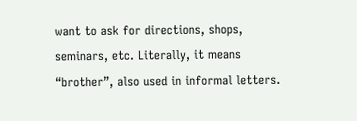want to ask for directions, shops, seminars, etc. Literally, it means “brother”, also used in informal letters.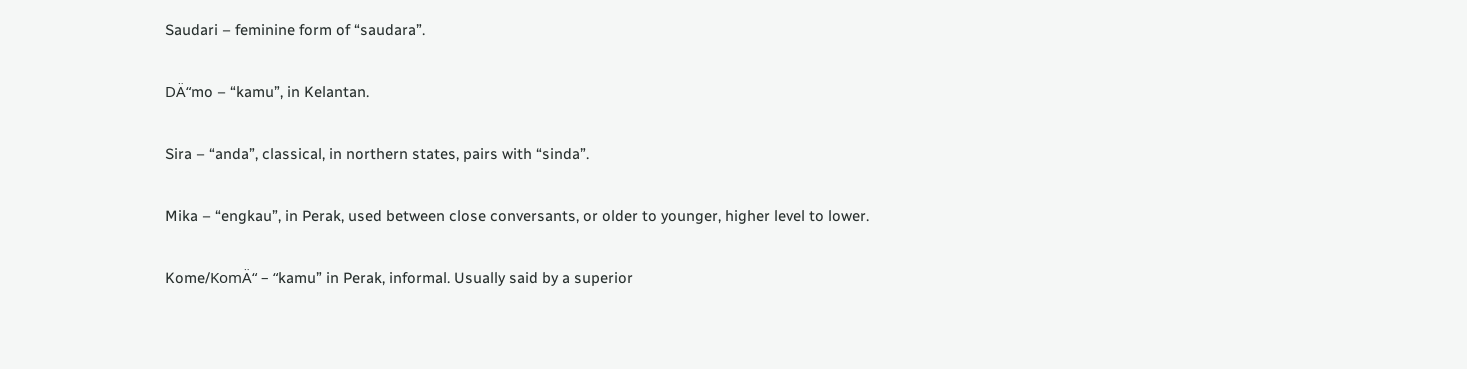Saudari – feminine form of “saudara”.

DÄ“mo – “kamu”, in Kelantan.

Sira – “anda”, classical, in northern states, pairs with “sinda”.

Mika – “engkau”, in Perak, used between close conversants, or older to younger, higher level to lower.

Kome/KomÄ“ – “kamu” in Perak, informal. Usually said by a superior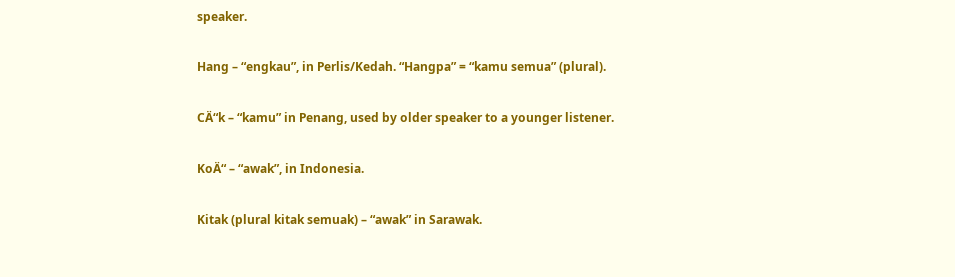speaker.

Hang – “engkau”, in Perlis/Kedah. “Hangpa” = “kamu semua” (plural).

CÄ“k – “kamu” in Penang, used by older speaker to a younger listener.

KoÄ“ – “awak”, in Indonesia.

Kitak (plural kitak semuak) – “awak” in Sarawak.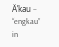Ä’kau – “engkau” in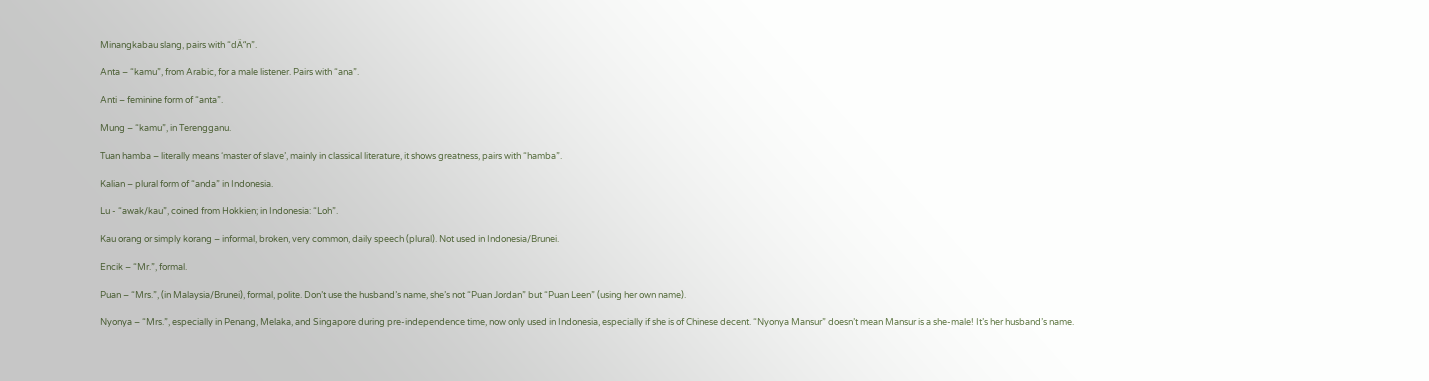Minangkabau slang, pairs with “dÄ“n”.

Anta – “kamu”, from Arabic, for a male listener. Pairs with “ana”.

Anti – feminine form of “anta”.

Mung – “kamu”, in Terengganu.

Tuan hamba – literally means ‘master of slave’, mainly in classical literature, it shows greatness, pairs with “hamba”.

Kalian – plural form of “anda” in Indonesia.

Lu - “awak/kau”, coined from Hokkien; in Indonesia: “Loh”.

Kau orang or simply korang – informal, broken, very common, daily speech (plural). Not used in Indonesia/Brunei.

Encik – “Mr.”, formal.

Puan – “Mrs.”, (in Malaysia/Brunei), formal, polite. Don’t use the husband’s name, she’s not “Puan Jordan” but “Puan Leen” (using her own name).

Nyonya – “Mrs.”, especially in Penang, Melaka, and Singapore during pre-independence time, now only used in Indonesia, especially if she is of Chinese decent. “Nyonya Mansur” doesn’t mean Mansur is a she-male! It’s her husband’s name.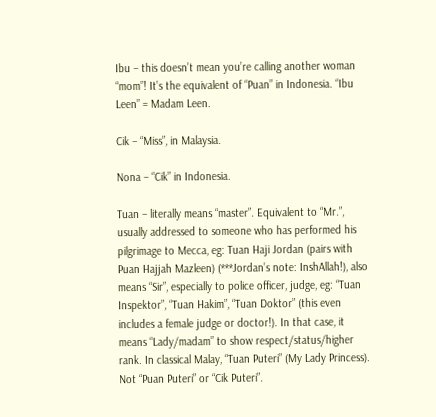Ibu – this doesn’t mean you’re calling another woman “mom”! It’s the equivalent of “Puan” in Indonesia. “Ibu Leen” = Madam Leen.

Cik – “Miss”, in Malaysia.

Nona – “Cik” in Indonesia.

Tuan – literally means “master”. Equivalent to “Mr.”, usually addressed to someone who has performed his pilgrimage to Mecca, eg: Tuan Haji Jordan (pairs with Puan Hajjah Mazleen) (***Jordan’s note: InshAllah!), also means “Sir”, especially to police officer, judge, eg: “Tuan Inspektor”, “Tuan Hakim”, “Tuan Doktor” (this even includes a female judge or doctor!). In that case, it means “Lady/madam” to show respect/status/higher rank. In classical Malay, “Tuan Puteri” (My Lady Princess). Not “Puan Puteri” or “Cik Puteri”.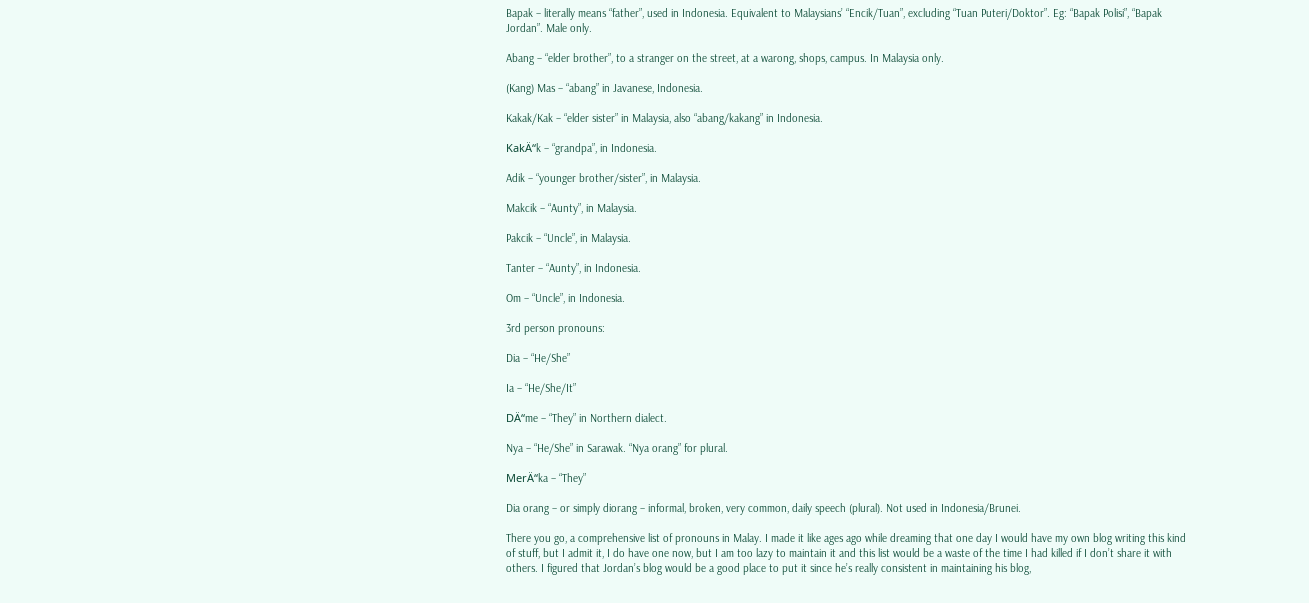Bapak – literally means “father”, used in Indonesia. Equivalent to Malaysians’ “Encik/Tuan”, excluding “Tuan Puteri/Doktor”. Eg: “Bapak Polisi”, “Bapak Jordan”. Male only.

Abang – “elder brother”, to a stranger on the street, at a warong, shops, campus. In Malaysia only.

(Kang) Mas – “abang” in Javanese, Indonesia.

Kakak/Kak – “elder sister” in Malaysia, also “abang/kakang” in Indonesia.

KakÄ“k – “grandpa”, in Indonesia.

Adik – “younger brother/sister”, in Malaysia.

Makcik – “Aunty”, in Malaysia.

Pakcik – “Uncle”, in Malaysia.

Tanter – “Aunty”, in Indonesia.

Om – “Uncle”, in Indonesia.

3rd person pronouns:

Dia – “He/She”

Ia – “He/She/It”

DÄ“me – “They” in Northern dialect.

Nya – “He/She” in Sarawak. “Nya orang” for plural.

MerÄ“ka – “They”

Dia orang – or simply diorang – informal, broken, very common, daily speech (plural). Not used in Indonesia/Brunei.

There you go, a comprehensive list of pronouns in Malay. I made it like ages ago while dreaming that one day I would have my own blog writing this kind of stuff, but I admit it, I do have one now, but I am too lazy to maintain it and this list would be a waste of the time I had killed if I don’t share it with others. I figured that Jordan’s blog would be a good place to put it since he’s really consistent in maintaining his blog,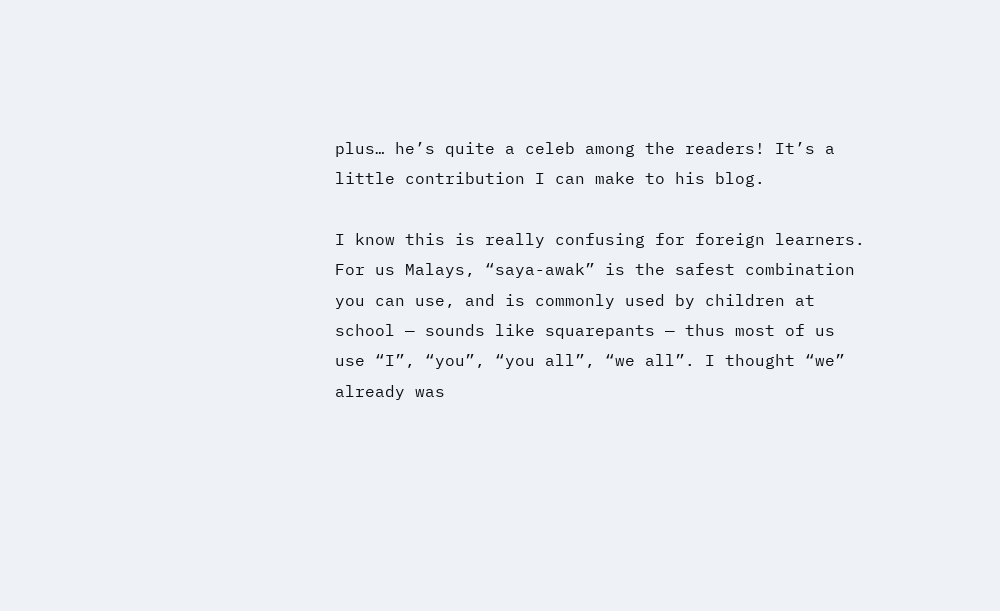plus… he’s quite a celeb among the readers! It’s a little contribution I can make to his blog.

I know this is really confusing for foreign learners. For us Malays, “saya-awak” is the safest combination you can use, and is commonly used by children at school — sounds like squarepants — thus most of us use “I”, “you”, “you all”, “we all”. I thought “we” already was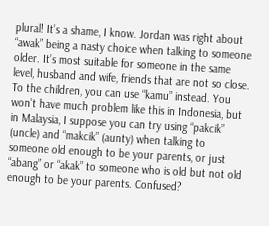plural! It’s a shame, I know. Jordan was right about “awak” being a nasty choice when talking to someone older. It’s most suitable for someone in the same level, husband and wife, friends that are not so close. To the children, you can use “kamu” instead. You won’t have much problem like this in Indonesia, but in Malaysia, I suppose you can try using “pakcik” (uncle) and “makcik” (aunty) when talking to someone old enough to be your parents, or just “abang” or “akak” to someone who is old but not old enough to be your parents. Confused?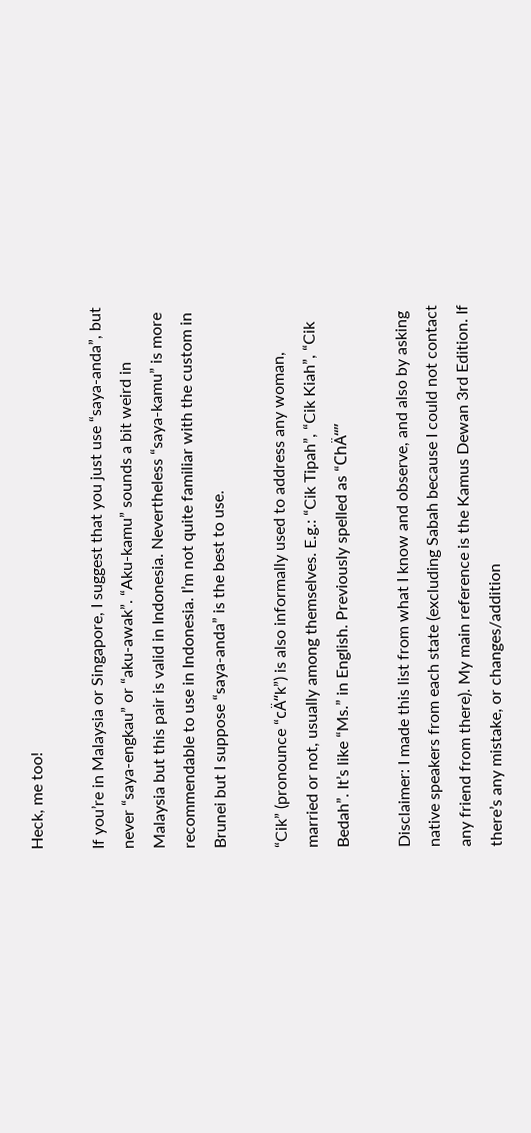Heck, me too!

If you’re in Malaysia or Singapore, I suggest that you just use “saya-anda”, but never “saya-engkau” or “aku-awak”. “Aku-kamu” sounds a bit weird in Malaysia but this pair is valid in Indonesia. Nevertheless “saya-kamu” is more recommendable to use in Indonesia. I’m not quite familiar with the custom in Brunei but I suppose “saya-anda” is the best to use.

“Cik” (pronounce “cÄ“k”) is also informally used to address any woman, married or not, usually among themselves. E.g.: “Cik Tipah”, “Cik Kiah”, “Cik Bedah”. It’s like “Ms.” in English. Previously spelled as “ChÄ“”

Disclaimer: I made this list from what I know and observe, and also by asking native speakers from each state (excluding Sabah because I could not contact any friend from there). My main reference is the Kamus Dewan 3rd Edition. If there’s any mistake, or changes/addition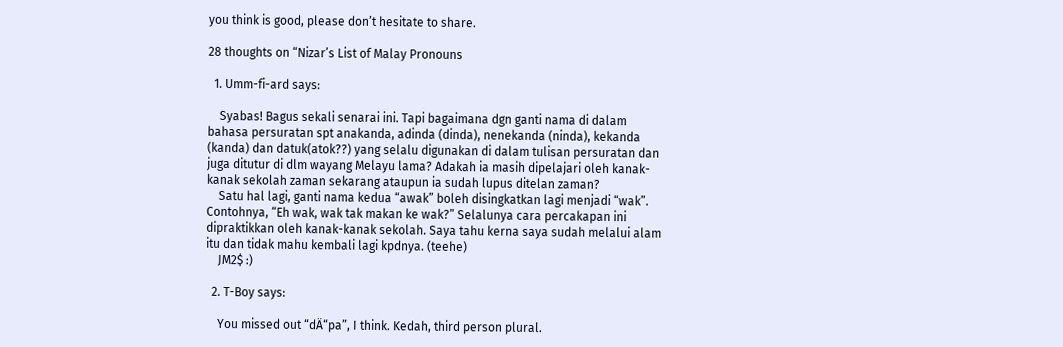you think is good, please don’t hesitate to share.

28 thoughts on “Nizar’s List of Malay Pronouns

  1. Umm-fi-ard says:

    Syabas! Bagus sekali senarai ini. Tapi bagaimana dgn ganti nama di dalam bahasa persuratan spt anakanda, adinda (dinda), nenekanda (ninda), kekanda (kanda) dan datuk(atok??) yang selalu digunakan di dalam tulisan persuratan dan juga ditutur di dlm wayang Melayu lama? Adakah ia masih dipelajari oleh kanak-kanak sekolah zaman sekarang ataupun ia sudah lupus ditelan zaman?
    Satu hal lagi, ganti nama kedua “awak” boleh disingkatkan lagi menjadi “wak”. Contohnya, “Eh wak, wak tak makan ke wak?” Selalunya cara percakapan ini dipraktikkan oleh kanak-kanak sekolah. Saya tahu kerna saya sudah melalui alam itu dan tidak mahu kembali lagi kpdnya. (teehe)
    JM2$ :)

  2. T-Boy says:

    You missed out “dÄ“pa”, I think. Kedah, third person plural.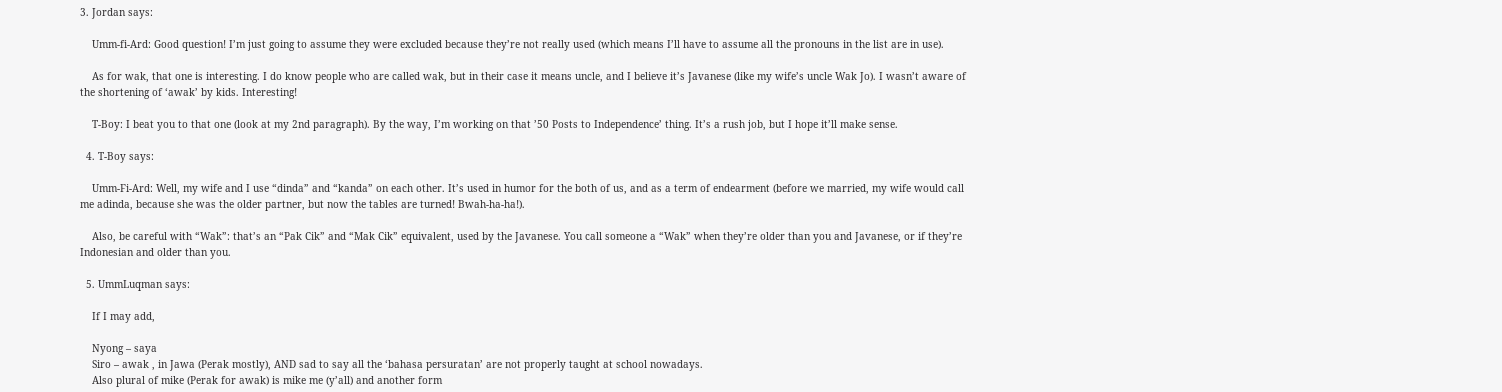3. Jordan says:

    Umm-fi-Ard: Good question! I’m just going to assume they were excluded because they’re not really used (which means I’ll have to assume all the pronouns in the list are in use).

    As for wak, that one is interesting. I do know people who are called wak, but in their case it means uncle, and I believe it’s Javanese (like my wife’s uncle Wak Jo). I wasn’t aware of the shortening of ‘awak’ by kids. Interesting!

    T-Boy: I beat you to that one (look at my 2nd paragraph). By the way, I’m working on that ’50 Posts to Independence’ thing. It’s a rush job, but I hope it’ll make sense.

  4. T-Boy says:

    Umm-Fi-Ard: Well, my wife and I use “dinda” and “kanda” on each other. It’s used in humor for the both of us, and as a term of endearment (before we married, my wife would call me adinda, because she was the older partner, but now the tables are turned! Bwah-ha-ha!).

    Also, be careful with “Wak”: that’s an “Pak Cik” and “Mak Cik” equivalent, used by the Javanese. You call someone a “Wak” when they’re older than you and Javanese, or if they’re Indonesian and older than you.

  5. UmmLuqman says:

    If I may add,

    Nyong – saya
    Siro – awak , in Jawa (Perak mostly), AND sad to say all the ‘bahasa persuratan’ are not properly taught at school nowadays.
    Also plural of mike (Perak for awak) is mike me (y’all) and another form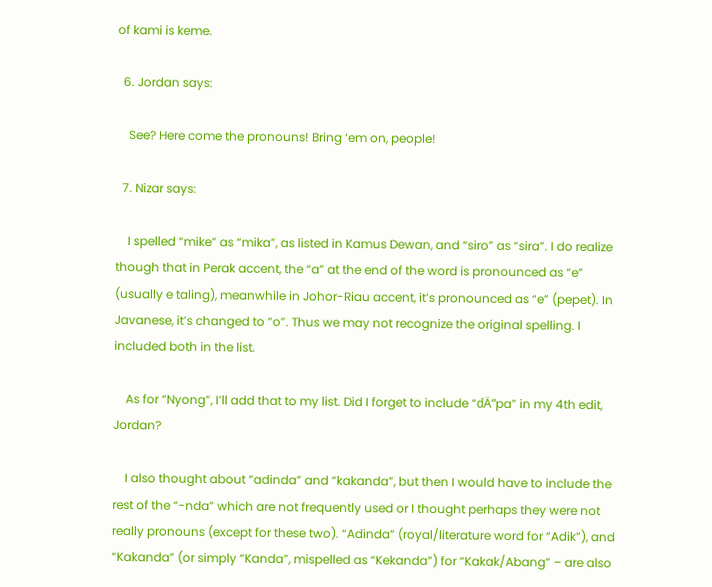of kami is keme.

  6. Jordan says:

    See? Here come the pronouns! Bring ‘em on, people!

  7. Nizar says:

    I spelled “mike” as “mika”, as listed in Kamus Dewan, and “siro” as “sira”. I do realize though that in Perak accent, the “a” at the end of the word is pronounced as “e” (usually e taling), meanwhile in Johor-Riau accent, it’s pronounced as “e” (pepet). In Javanese, it’s changed to “o”. Thus we may not recognize the original spelling. I included both in the list.

    As for “Nyong”, I’ll add that to my list. Did I forget to include “dÄ“pa” in my 4th edit, Jordan?

    I also thought about “adinda” and “kakanda”, but then I would have to include the rest of the “-nda” which are not frequently used or I thought perhaps they were not really pronouns (except for these two). “Adinda” (royal/literature word for “Adik”), and “Kakanda” (or simply “Kanda”, mispelled as “Kekanda”) for “Kakak/Abang” – are also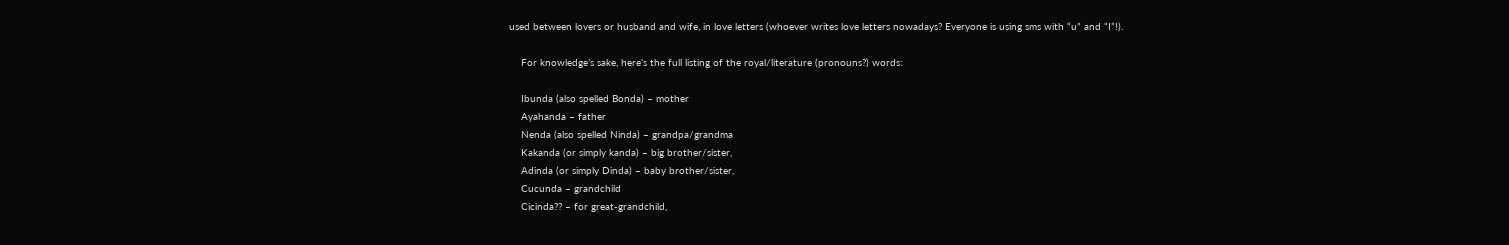used between lovers or husband and wife, in love letters (whoever writes love letters nowadays? Everyone is using sms with “u” and “I”!).

    For knowledge’s sake, here’s the full listing of the royal/literature (pronouns?) words:

    Ibunda (also spelled Bonda) – mother
    Ayahanda – father
    Nenda (also spelled Ninda) – grandpa/grandma
    Kakanda (or simply kanda) – big brother/sister,
    Adinda (or simply Dinda) – baby brother/sister,
    Cucunda – grandchild
    Cicinda?? – for great-grandchild,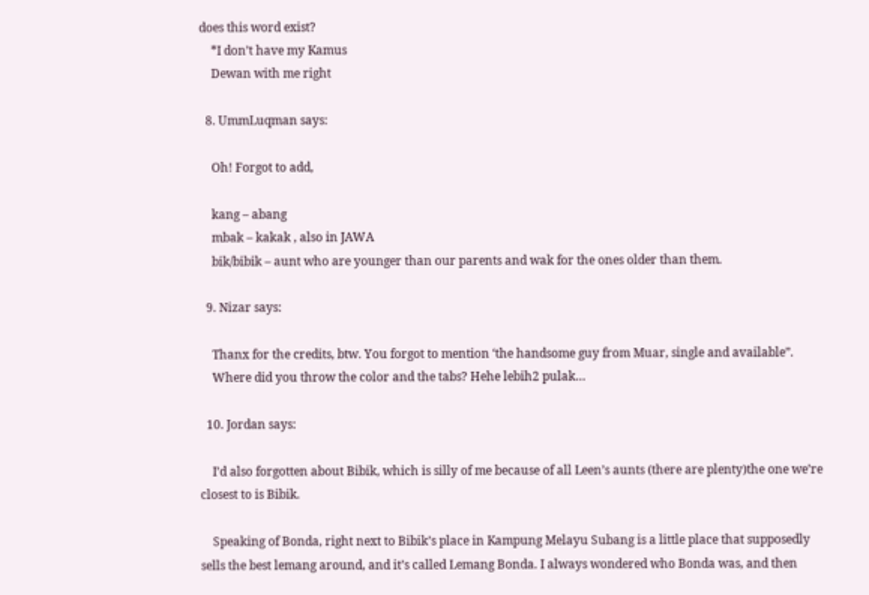does this word exist?
    *I don’t have my Kamus
    Dewan with me right

  8. UmmLuqman says:

    Oh! Forgot to add,

    kang – abang
    mbak – kakak , also in JAWA
    bik/bibik – aunt who are younger than our parents and wak for the ones older than them.

  9. Nizar says:

    Thanx for the credits, btw. You forgot to mention ‘the handsome guy from Muar, single and available”.
    Where did you throw the color and the tabs? Hehe lebih2 pulak…

  10. Jordan says:

    I’d also forgotten about Bibik, which is silly of me because of all Leen’s aunts (there are plenty)the one we’re closest to is Bibik.

    Speaking of Bonda, right next to Bibik’s place in Kampung Melayu Subang is a little place that supposedly sells the best lemang around, and it’s called Lemang Bonda. I always wondered who Bonda was, and then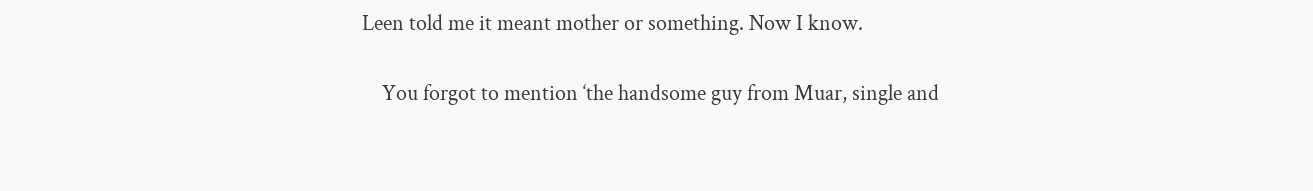Leen told me it meant mother or something. Now I know.

    You forgot to mention ‘the handsome guy from Muar, single and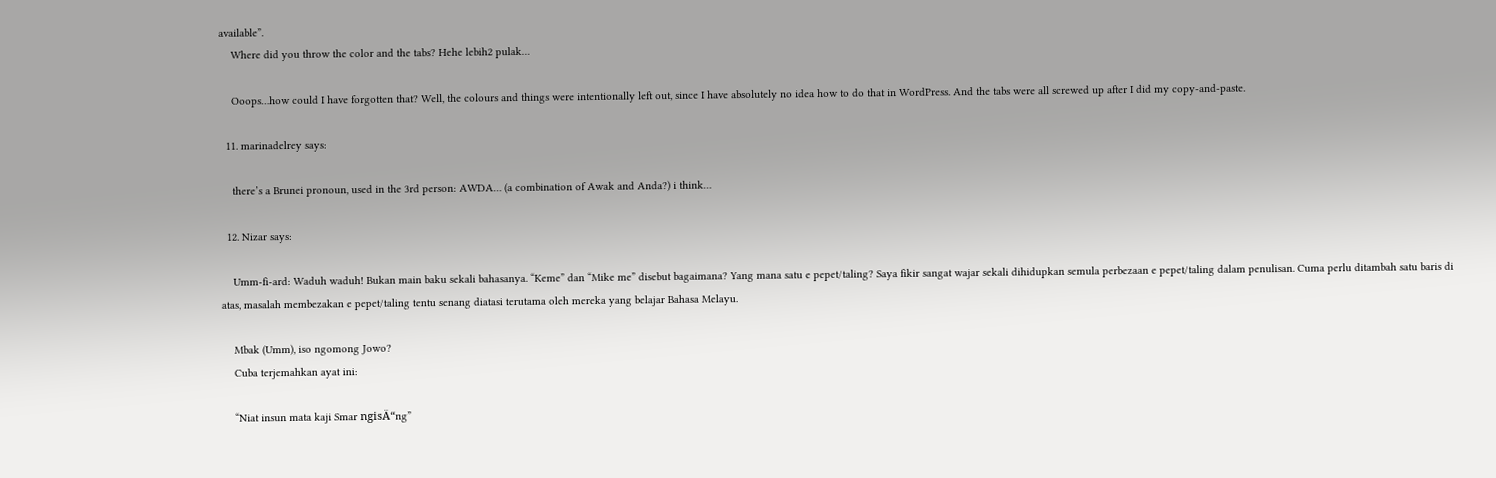available”.
    Where did you throw the color and the tabs? Hehe lebih2 pulak…

    Ooops…how could I have forgotten that? Well, the colours and things were intentionally left out, since I have absolutely no idea how to do that in WordPress. And the tabs were all screwed up after I did my copy-and-paste.

  11. marinadelrey says:

    there’s a Brunei pronoun, used in the 3rd person: AWDA… (a combination of Awak and Anda?) i think…

  12. Nizar says:

    Umm-fi-ard: Waduh waduh! Bukan main baku sekali bahasanya. “Keme” dan “Mike me” disebut bagaimana? Yang mana satu e pepet/taling? Saya fikir sangat wajar sekali dihidupkan semula perbezaan e pepet/taling dalam penulisan. Cuma perlu ditambah satu baris di atas, masalah membezakan e pepet/taling tentu senang diatasi terutama oleh mereka yang belajar Bahasa Melayu.

    Mbak (Umm), iso ngomong Jowo?
    Cuba terjemahkan ayat ini:

    “Niat insun mata kaji Smar ngisÄ“ng”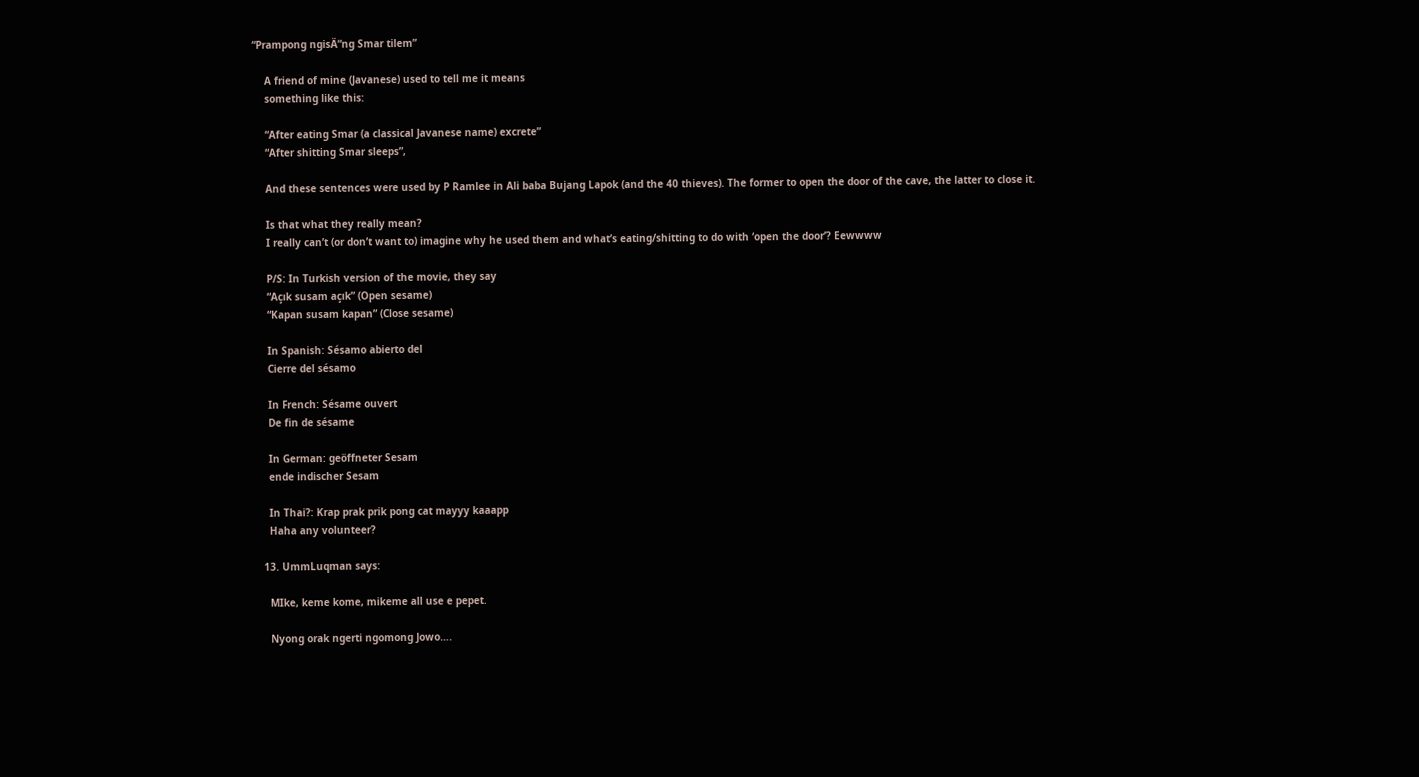“Prampong ngisÄ“ng Smar tilem”

    A friend of mine (Javanese) used to tell me it means
    something like this:

    “After eating Smar (a classical Javanese name) excrete”
    “After shitting Smar sleeps”,

    And these sentences were used by P Ramlee in Ali baba Bujang Lapok (and the 40 thieves). The former to open the door of the cave, the latter to close it.

    Is that what they really mean?
    I really can’t (or don’t want to) imagine why he used them and what’s eating/shitting to do with ‘open the door’? Eewwww

    P/S: In Turkish version of the movie, they say
    “Açık susam açık” (Open sesame)
    “Kapan susam kapan” (Close sesame)

    In Spanish: Sésamo abierto del
    Cierre del sésamo

    In French: Sésame ouvert
    De fin de sésame

    In German: geöffneter Sesam
    ende indischer Sesam

    In Thai?: Krap prak prik pong cat mayyy kaaapp
    Haha any volunteer?

  13. UmmLuqman says:

    MIke, keme kome, mikeme all use e pepet.

    Nyong orak ngerti ngomong Jowo….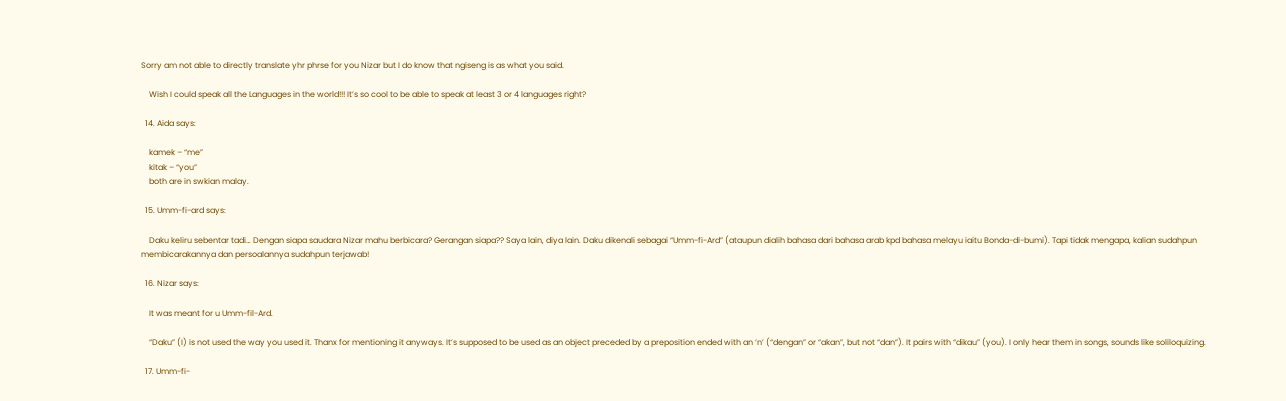Sorry am not able to directly translate yhr phrse for you Nizar but I do know that ngiseng is as what you said.

    Wish I could speak all the Languages in the world!!! It’s so cool to be able to speak at least 3 or 4 languages right?

  14. Aida says:

    kamek – “me”
    kitak – “you”
    both are in swkian malay.

  15. Umm-fi-ard says:

    Daku keliru sebentar tadi… Dengan siapa saudara Nizar mahu berbicara? Gerangan siapa?? Saya lain, diya lain. Daku dikenali sebagai “Umm-fi-Ard” (ataupun dialih bahasa dari bahasa arab kpd bahasa melayu iaitu Bonda-di-bumi). Tapi tidak mengapa, kalian sudahpun membicarakannya dan persoalannya sudahpun terjawab!

  16. Nizar says:

    It was meant for u Umm-fil-Ard.

    “Daku” (I) is not used the way you used it. Thanx for mentioning it anyways. It’s supposed to be used as an object preceded by a preposition ended with an ‘n’ (“dengan” or “akan”, but not “dan”). It pairs with “dikau” (you). I only hear them in songs, sounds like soliloquizing.

  17. Umm-fi-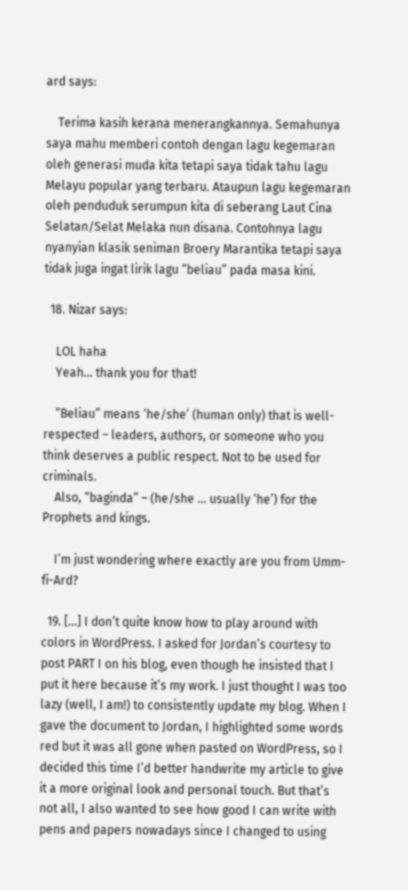ard says:

    Terima kasih kerana menerangkannya. Semahunya saya mahu memberi contoh dengan lagu kegemaran oleh generasi muda kita tetapi saya tidak tahu lagu Melayu popular yang terbaru. Ataupun lagu kegemaran oleh penduduk serumpun kita di seberang Laut Cina Selatan/Selat Melaka nun disana. Contohnya lagu nyanyian klasik seniman Broery Marantika tetapi saya tidak juga ingat lirik lagu “beliau” pada masa kini.

  18. Nizar says:

    LOL haha
    Yeah… thank you for that!

    “Beliau” means ‘he/she’ (human only) that is well-respected – leaders, authors, or someone who you think deserves a public respect. Not to be used for criminals.
    Also, “baginda” – (he/she … usually ‘he’) for the Prophets and kings.

    I’m just wondering where exactly are you from Umm-fi-Ard?

  19. [...] I don’t quite know how to play around with colors in WordPress. I asked for Jordan’s courtesy to post PART I on his blog, even though he insisted that I put it here because it’s my work. I just thought I was too lazy (well, I am!) to consistently update my blog. When I gave the document to Jordan, I highlighted some words red but it was all gone when pasted on WordPress, so I decided this time I’d better handwrite my article to give it a more original look and personal touch. But that’s not all, I also wanted to see how good I can write with pens and papers nowadays since I changed to using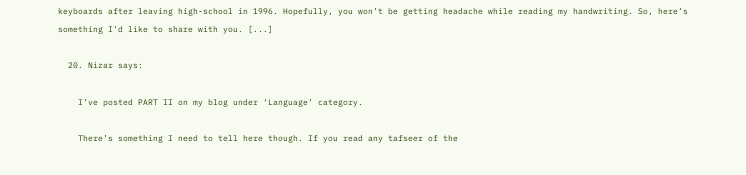keyboards after leaving high-school in 1996. Hopefully, you won’t be getting headache while reading my handwriting. So, here’s something I’d like to share with you. [...]

  20. Nizar says:

    I’ve posted PART II on my blog under ‘Language’ category.

    There’s something I need to tell here though. If you read any tafseer of the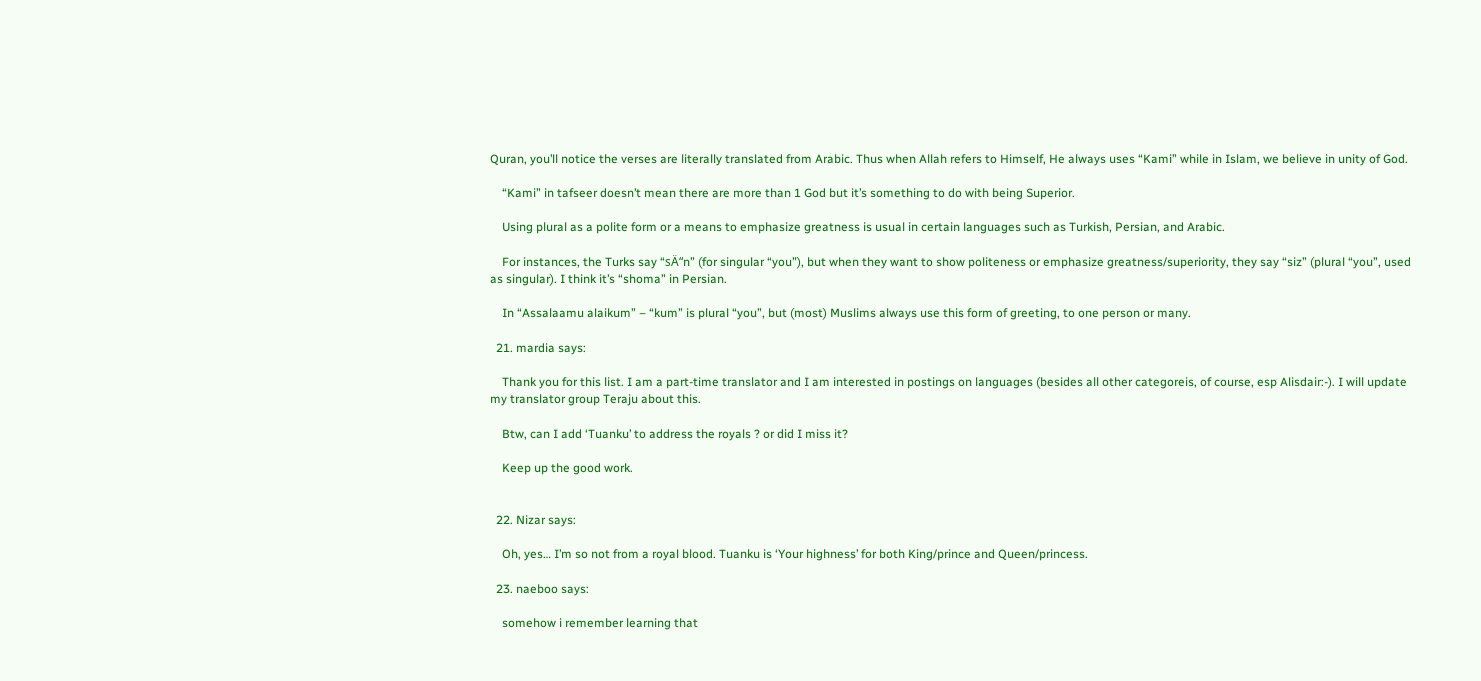Quran, you’ll notice the verses are literally translated from Arabic. Thus when Allah refers to Himself, He always uses “Kami” while in Islam, we believe in unity of God.

    “Kami” in tafseer doesn’t mean there are more than 1 God but it’s something to do with being Superior.

    Using plural as a polite form or a means to emphasize greatness is usual in certain languages such as Turkish, Persian, and Arabic.

    For instances, the Turks say “sÄ“n” (for singular “you”), but when they want to show politeness or emphasize greatness/superiority, they say “siz” (plural “you”, used as singular). I think it’s “shoma” in Persian.

    In “Assalaamu alaikum” – “kum” is plural “you”, but (most) Muslims always use this form of greeting, to one person or many.

  21. mardia says:

    Thank you for this list. I am a part-time translator and I am interested in postings on languages (besides all other categoreis, of course, esp Alisdair:-). I will update my translator group Teraju about this.

    Btw, can I add ‘Tuanku’ to address the royals ? or did I miss it?

    Keep up the good work.


  22. Nizar says:

    Oh, yes… I’m so not from a royal blood. Tuanku is ‘Your highness’ for both King/prince and Queen/princess.

  23. naeboo says:

    somehow i remember learning that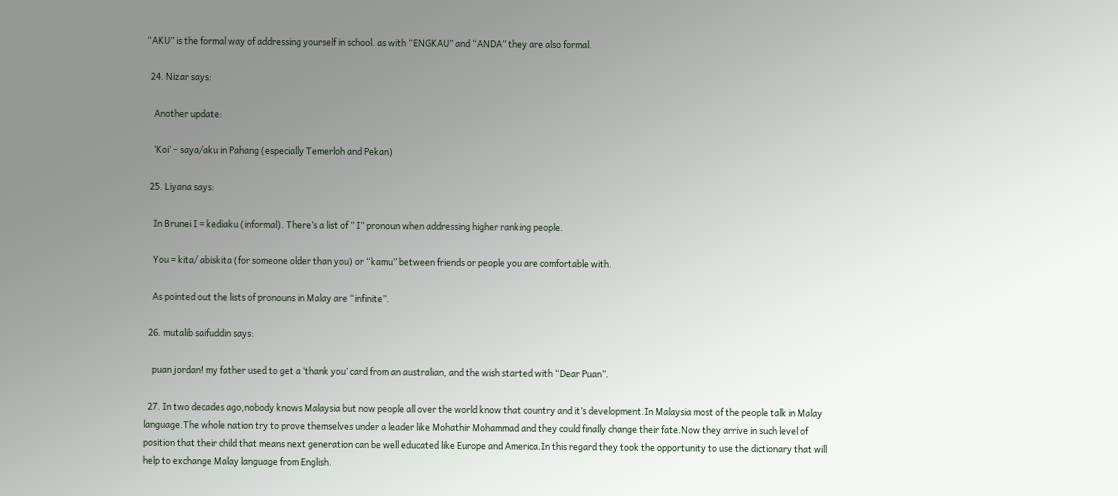“AKU” is the formal way of addressing yourself in school. as with “ENGKAU” and “ANDA” they are also formal.

  24. Nizar says:

    Another update:

    ‘Koi’ – saya/aku in Pahang (especially Temerloh and Pekan)

  25. Liyana says:

    In Brunei I = kediaku (informal). There’s a list of ” I” pronoun when addressing higher ranking people.

    You = kita/ abiskita (for someone older than you) or “kamu” between friends or people you are comfortable with.

    As pointed out the lists of pronouns in Malay are “infinite”.

  26. mutalib saifuddin says:

    puan jordan! my father used to get a ‘thank you’ card from an australian, and the wish started with “Dear Puan”.

  27. In two decades ago,nobody knows Malaysia but now people all over the world know that country and it’s development.In Malaysia most of the people talk in Malay language.The whole nation try to prove themselves under a leader like Mohathir Mohammad and they could finally change their fate.Now they arrive in such level of position that their child that means next generation can be well educated like Europe and America.In this regard they took the opportunity to use the dictionary that will help to exchange Malay language from English.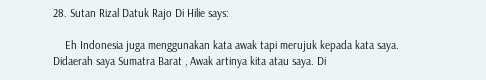28. Sutan Rizal Datuk Rajo Di Hilie says:

    Eh Indonesia juga menggunakan kata awak tapi merujuk kepada kata saya. Didaerah saya Sumatra Barat , Awak artinya kita atau saya. Di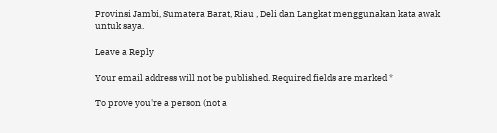Provinsi Jambi, Sumatera Barat, Riau , Deli dan Langkat menggunakan kata awak untuk saya.

Leave a Reply

Your email address will not be published. Required fields are marked *

To prove you're a person (not a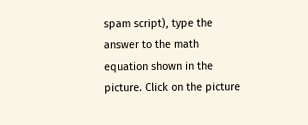spam script), type the answer to the math equation shown in the picture. Click on the picture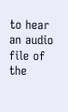to hear an audio file of the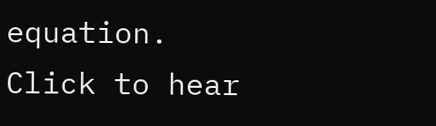equation.
Click to hear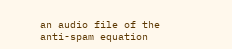an audio file of the anti-spam equation